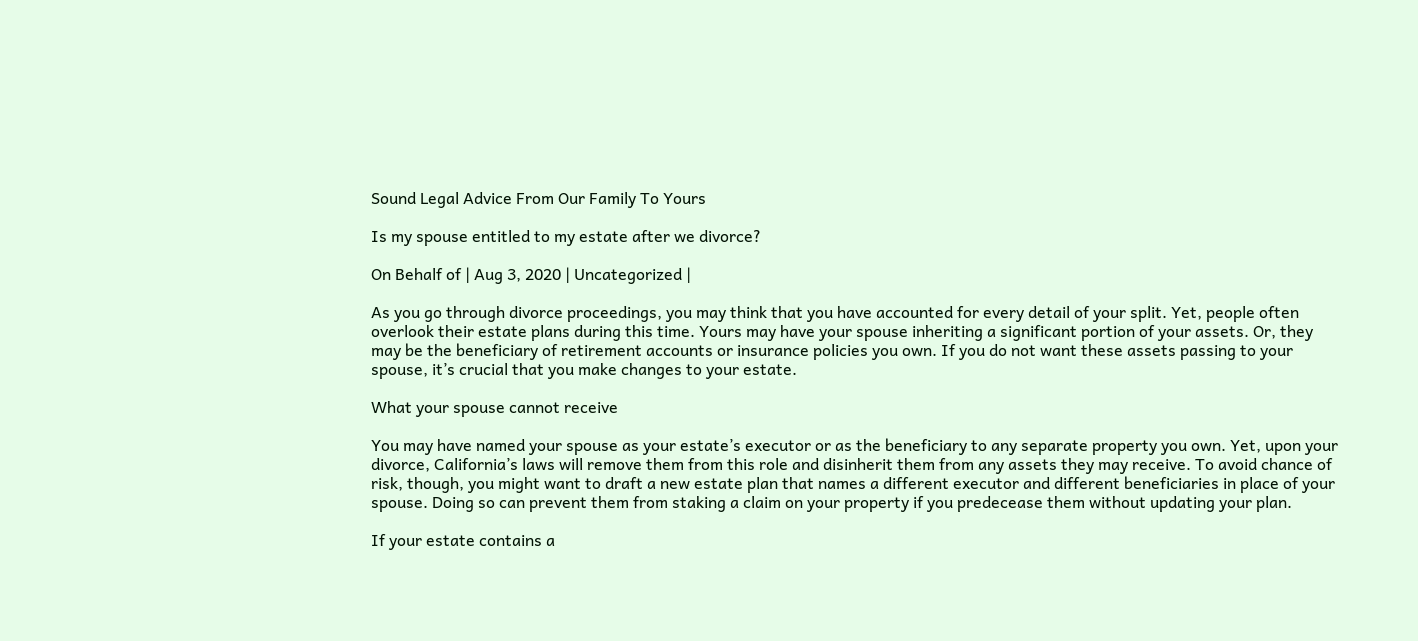Sound Legal Advice From Our Family To Yours

Is my spouse entitled to my estate after we divorce?

On Behalf of | Aug 3, 2020 | Uncategorized |

As you go through divorce proceedings, you may think that you have accounted for every detail of your split. Yet, people often overlook their estate plans during this time. Yours may have your spouse inheriting a significant portion of your assets. Or, they may be the beneficiary of retirement accounts or insurance policies you own. If you do not want these assets passing to your spouse, it’s crucial that you make changes to your estate.

What your spouse cannot receive

You may have named your spouse as your estate’s executor or as the beneficiary to any separate property you own. Yet, upon your divorce, California’s laws will remove them from this role and disinherit them from any assets they may receive. To avoid chance of risk, though, you might want to draft a new estate plan that names a different executor and different beneficiaries in place of your spouse. Doing so can prevent them from staking a claim on your property if you predecease them without updating your plan.

If your estate contains a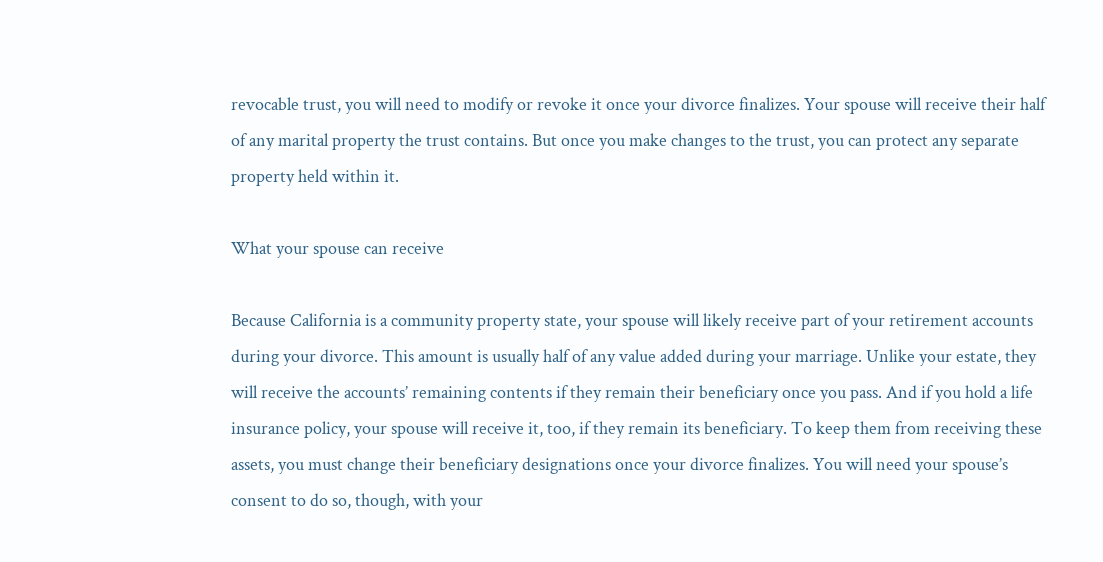revocable trust, you will need to modify or revoke it once your divorce finalizes. Your spouse will receive their half of any marital property the trust contains. But once you make changes to the trust, you can protect any separate property held within it.

What your spouse can receive

Because California is a community property state, your spouse will likely receive part of your retirement accounts during your divorce. This amount is usually half of any value added during your marriage. Unlike your estate, they will receive the accounts’ remaining contents if they remain their beneficiary once you pass. And if you hold a life insurance policy, your spouse will receive it, too, if they remain its beneficiary. To keep them from receiving these assets, you must change their beneficiary designations once your divorce finalizes. You will need your spouse’s consent to do so, though, with your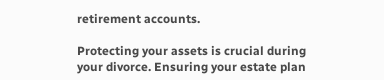retirement accounts.

Protecting your assets is crucial during your divorce. Ensuring your estate plan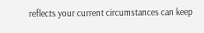reflects your current circumstances can keep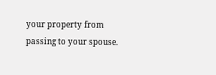your property from passing to your spouse.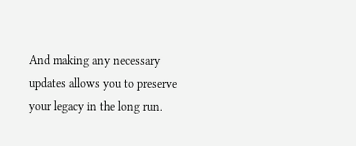And making any necessary updates allows you to preserve your legacy in the long run.